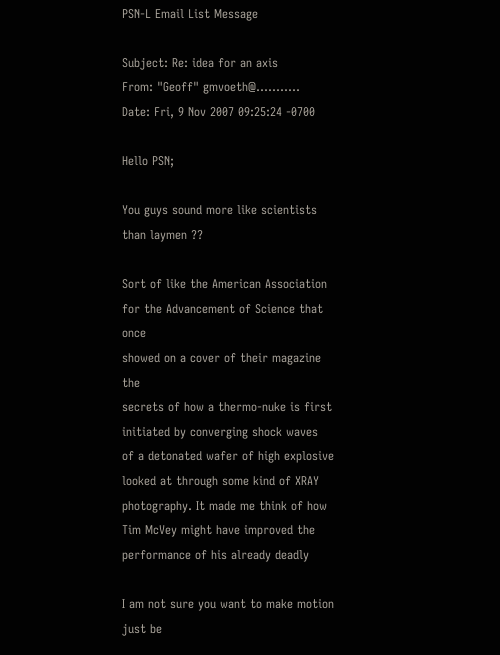PSN-L Email List Message

Subject: Re: idea for an axis
From: "Geoff" gmvoeth@...........
Date: Fri, 9 Nov 2007 09:25:24 -0700

Hello PSN;

You guys sound more like scientists
than laymen ??

Sort of like the American Association
for the Advancement of Science that once
showed on a cover of their magazine the
secrets of how a thermo-nuke is first
initiated by converging shock waves
of a detonated wafer of high explosive
looked at through some kind of XRAY
photography. It made me think of how
Tim McVey might have improved the
performance of his already deadly

I am not sure you want to make motion just be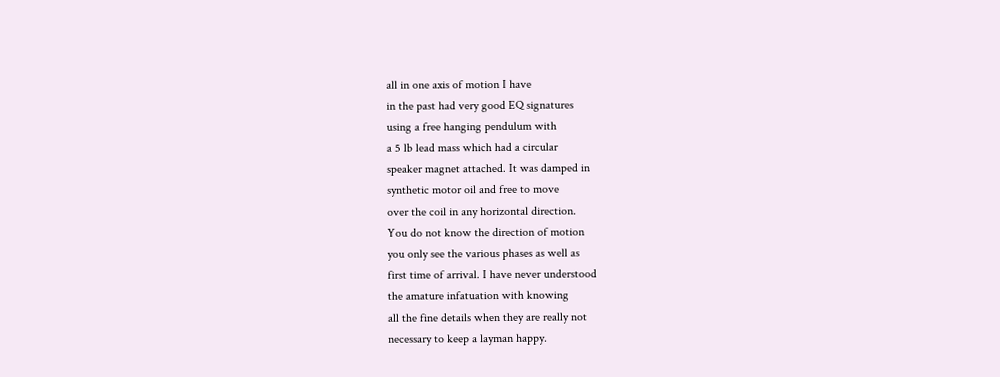all in one axis of motion I have
in the past had very good EQ signatures
using a free hanging pendulum with
a 5 lb lead mass which had a circular
speaker magnet attached. It was damped in
synthetic motor oil and free to move
over the coil in any horizontal direction.
You do not know the direction of motion
you only see the various phases as well as
first time of arrival. I have never understood
the amature infatuation with knowing
all the fine details when they are really not
necessary to keep a layman happy.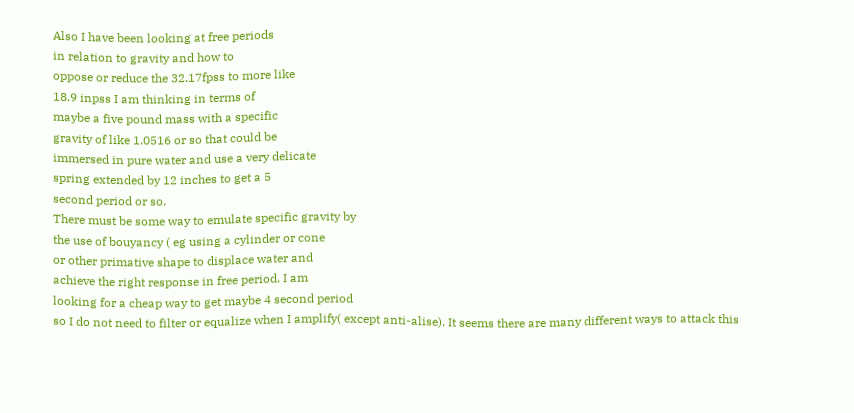Also I have been looking at free periods
in relation to gravity and how to
oppose or reduce the 32.17fpss to more like
18.9 inpss I am thinking in terms of
maybe a five pound mass with a specific
gravity of like 1.0516 or so that could be
immersed in pure water and use a very delicate
spring extended by 12 inches to get a 5
second period or so.
There must be some way to emulate specific gravity by
the use of bouyancy ( eg using a cylinder or cone
or other primative shape to displace water and
achieve the right response in free period. I am
looking for a cheap way to get maybe 4 second period
so I do not need to filter or equalize when I amplify( except anti-alise). It seems there are many different ways to attack this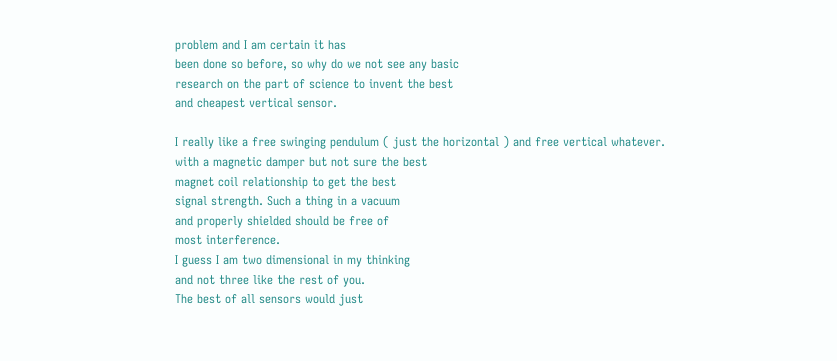problem and I am certain it has
been done so before, so why do we not see any basic
research on the part of science to invent the best
and cheapest vertical sensor.

I really like a free swinging pendulum ( just the horizontal ) and free vertical whatever.
with a magnetic damper but not sure the best
magnet coil relationship to get the best
signal strength. Such a thing in a vacuum
and properly shielded should be free of
most interference.
I guess I am two dimensional in my thinking
and not three like the rest of you.
The best of all sensors would just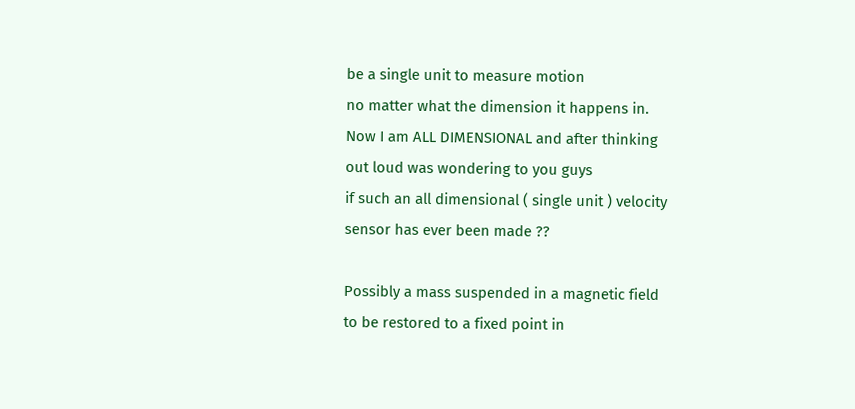be a single unit to measure motion
no matter what the dimension it happens in.
Now I am ALL DIMENSIONAL and after thinking
out loud was wondering to you guys
if such an all dimensional ( single unit ) velocity
sensor has ever been made ??

Possibly a mass suspended in a magnetic field
to be restored to a fixed point in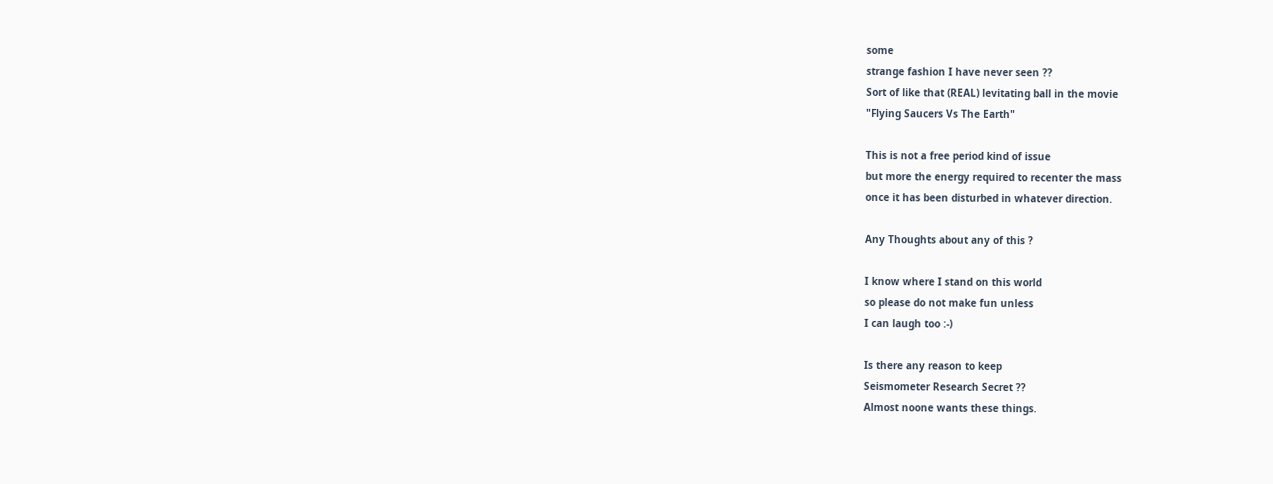some
strange fashion I have never seen ??
Sort of like that (REAL) levitating ball in the movie
"Flying Saucers Vs The Earth"

This is not a free period kind of issue
but more the energy required to recenter the mass
once it has been disturbed in whatever direction.

Any Thoughts about any of this ?

I know where I stand on this world
so please do not make fun unless
I can laugh too :-)

Is there any reason to keep
Seismometer Research Secret ??
Almost noone wants these things.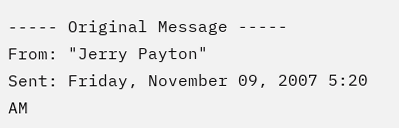----- Original Message -----
From: "Jerry Payton"
Sent: Friday, November 09, 2007 5:20 AM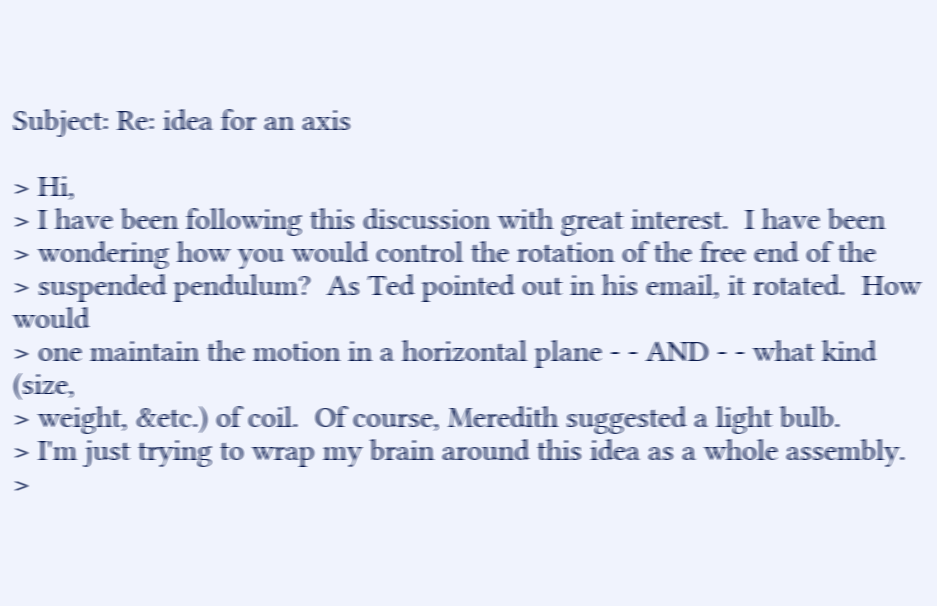Subject: Re: idea for an axis

> Hi,
> I have been following this discussion with great interest.  I have been
> wondering how you would control the rotation of the free end of the
> suspended pendulum?  As Ted pointed out in his email, it rotated.  How would
> one maintain the motion in a horizontal plane - - AND - - what kind (size,
> weight, &etc.) of coil.  Of course, Meredith suggested a light bulb.
> I'm just trying to wrap my brain around this idea as a whole assembly.
>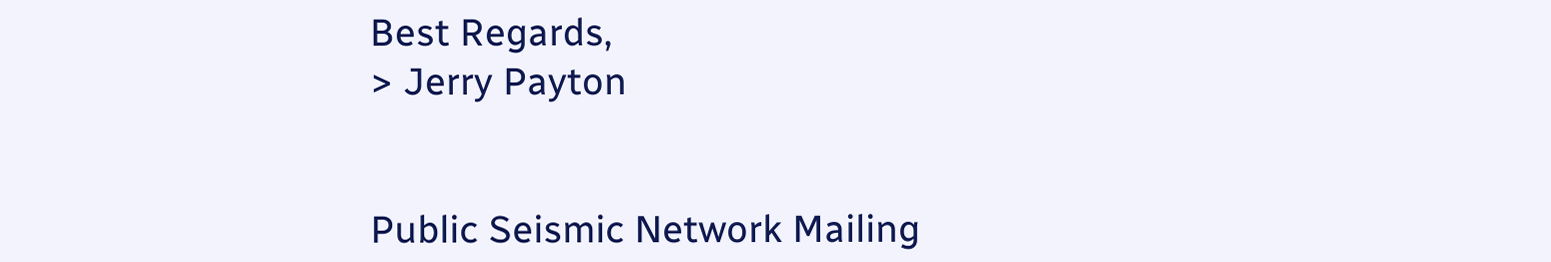Best Regards,
> Jerry Payton


Public Seismic Network Mailing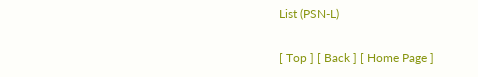List (PSN-L)

[ Top ] [ Back ] [ Home Page ]